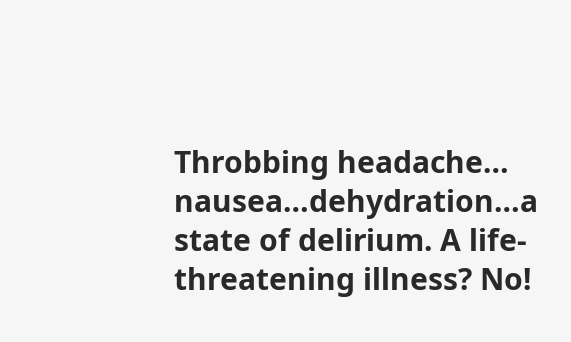Throbbing headache… nausea…dehydration…a state of delirium. A life-threatening illness? No!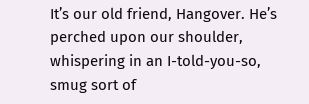It’s our old friend, Hangover. He’s perched upon our shoulder, whispering in an I-told-you-so, smug sort of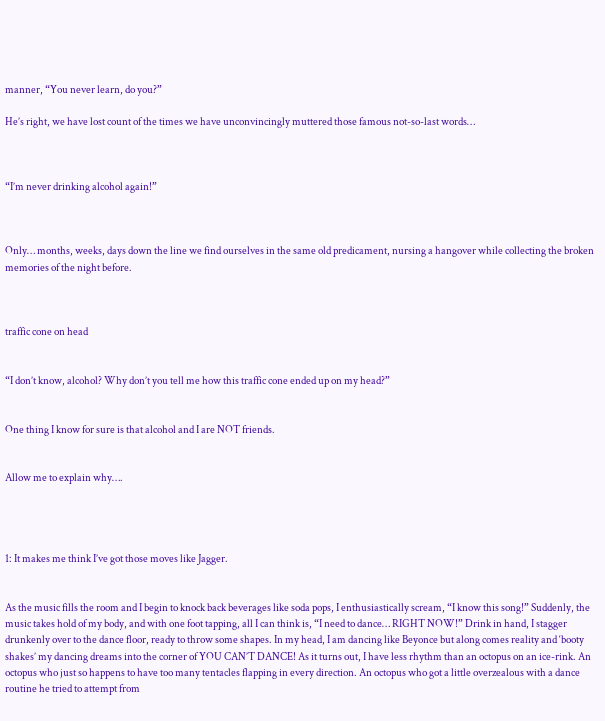manner, “You never learn, do you?”

He’s right, we have lost count of the times we have unconvincingly muttered those famous not-so-last words…



“I’m never drinking alcohol again!”



Only… months, weeks, days down the line we find ourselves in the same old predicament, nursing a hangover while collecting the broken memories of the night before.



traffic cone on head


“I don’t know, alcohol? Why don’t you tell me how this traffic cone ended up on my head?”


One thing I know for sure is that alcohol and I are NOT friends.


Allow me to explain why….




1: It makes me think I’ve got those moves like Jagger.


As the music fills the room and I begin to knock back beverages like soda pops, I enthusiastically scream, “I know this song!” Suddenly, the music takes hold of my body, and with one foot tapping, all I can think is, “I need to dance… RIGHT NOW!” Drink in hand, I stagger drunkenly over to the dance floor, ready to throw some shapes. In my head, I am dancing like Beyonce but along comes reality and ‘booty shakes’ my dancing dreams into the corner of YOU CAN’T DANCE! As it turns out, I have less rhythm than an octopus on an ice-rink. An octopus who just so happens to have too many tentacles flapping in every direction. An octopus who got a little overzealous with a dance routine he tried to attempt from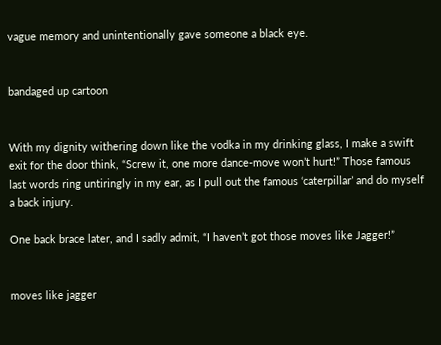vague memory and unintentionally gave someone a black eye.


bandaged up cartoon


With my dignity withering down like the vodka in my drinking glass, I make a swift exit for the door think, “Screw it, one more dance-move won’t hurt!” Those famous last words ring untiringly in my ear, as I pull out the famous ‘caterpillar’ and do myself a back injury.

One back brace later, and I sadly admit, “I haven’t got those moves like Jagger!”


moves like jagger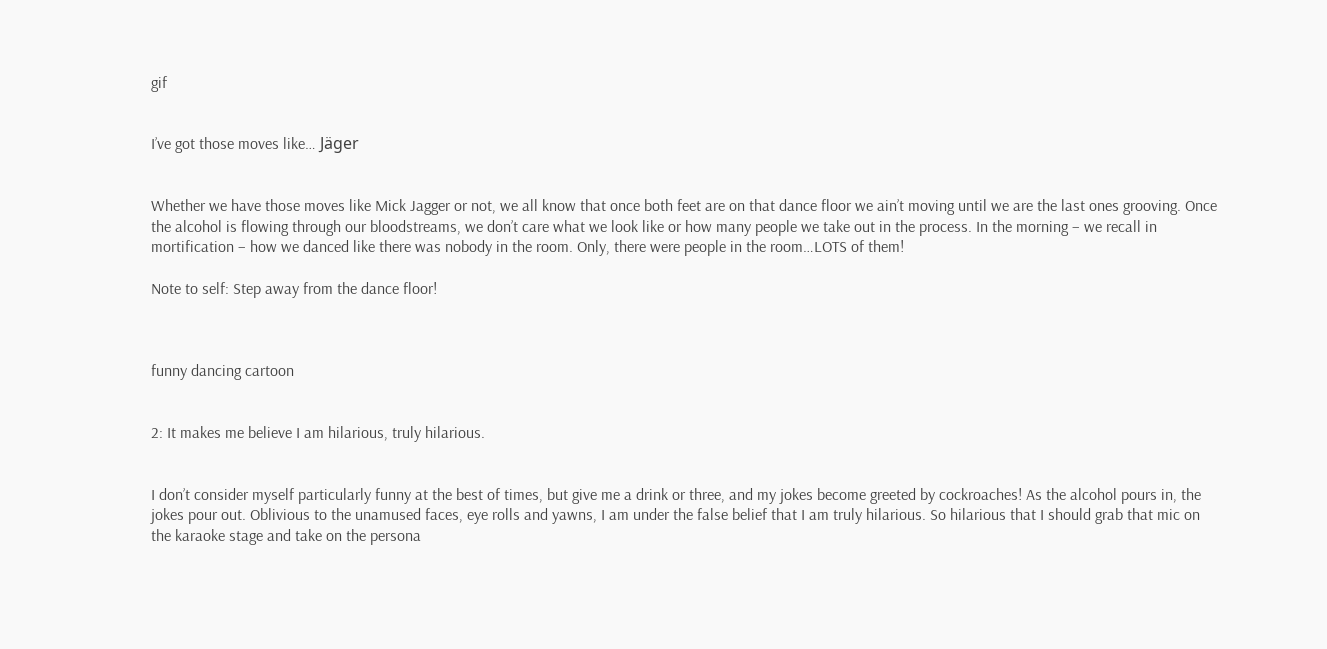gif


I’ve got those moves like… Jäger


Whether we have those moves like Mick Jagger or not, we all know that once both feet are on that dance floor we ain’t moving until we are the last ones grooving. Once the alcohol is flowing through our bloodstreams, we don’t care what we look like or how many people we take out in the process. In the morning – we recall in mortification – how we danced like there was nobody in the room. Only, there were people in the room…LOTS of them!

Note to self: Step away from the dance floor!



funny dancing cartoon


2: It makes me believe I am hilarious, truly hilarious.


I don’t consider myself particularly funny at the best of times, but give me a drink or three, and my jokes become greeted by cockroaches! As the alcohol pours in, the jokes pour out. Oblivious to the unamused faces, eye rolls and yawns, I am under the false belief that I am truly hilarious. So hilarious that I should grab that mic on the karaoke stage and take on the persona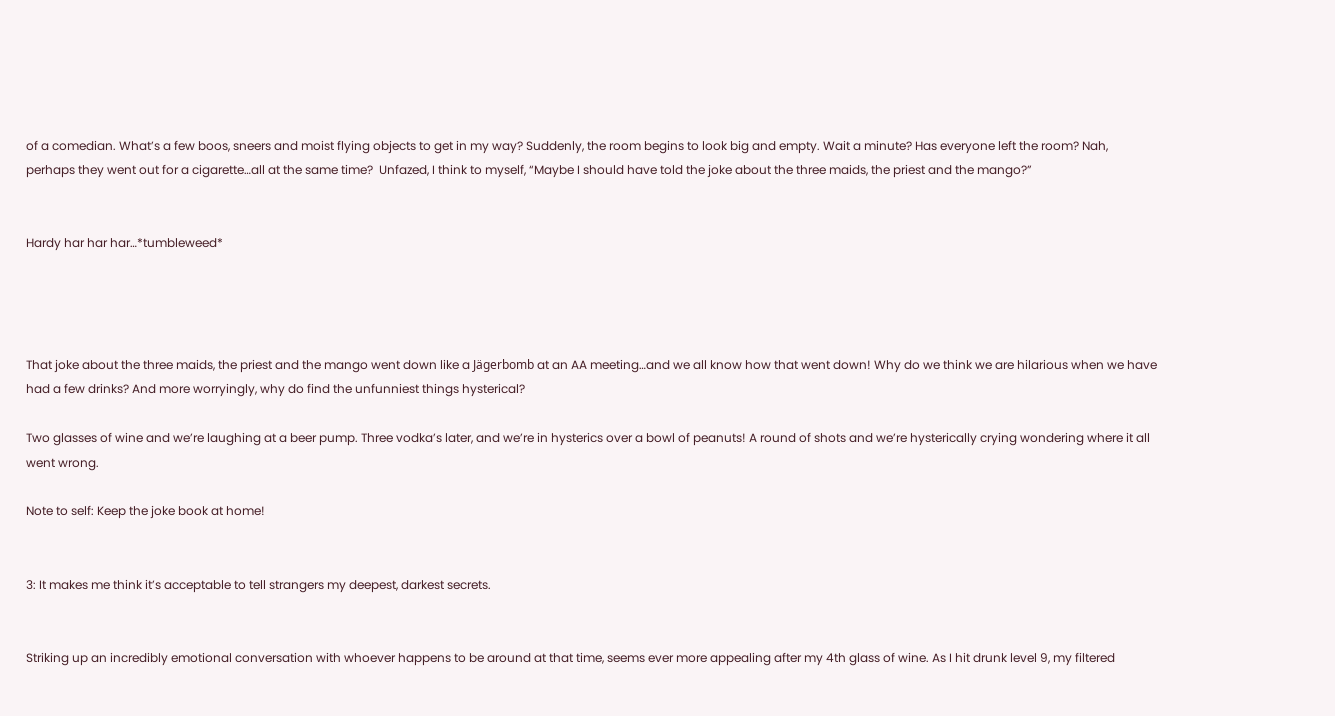of a comedian. What’s a few boos, sneers and moist flying objects to get in my way? Suddenly, the room begins to look big and empty. Wait a minute? Has everyone left the room? Nah, perhaps they went out for a cigarette…all at the same time?  Unfazed, I think to myself, “Maybe I should have told the joke about the three maids, the priest and the mango?”


Hardy har har har…*tumbleweed*




That joke about the three maids, the priest and the mango went down like a Jägerbomb at an AA meeting…and we all know how that went down! Why do we think we are hilarious when we have had a few drinks? And more worryingly, why do find the unfunniest things hysterical?

Two glasses of wine and we’re laughing at a beer pump. Three vodka’s later, and we’re in hysterics over a bowl of peanuts! A round of shots and we’re hysterically crying wondering where it all went wrong.

Note to self: Keep the joke book at home!


3: It makes me think it’s acceptable to tell strangers my deepest, darkest secrets.


Striking up an incredibly emotional conversation with whoever happens to be around at that time, seems ever more appealing after my 4th glass of wine. As I hit drunk level 9, my filtered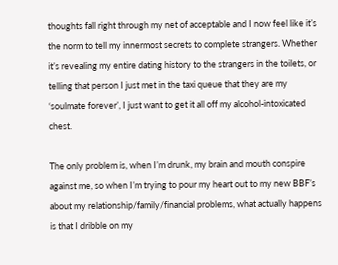thoughts fall right through my net of acceptable and I now feel like it’s the norm to tell my innermost secrets to complete strangers. Whether it’s revealing my entire dating history to the strangers in the toilets, or telling that person I just met in the taxi queue that they are my ‘soulmate forever’, I just want to get it all off my alcohol-intoxicated chest.

The only problem is, when I’m drunk, my brain and mouth conspire against me, so when I’m trying to pour my heart out to my new BBF’s about my relationship/family/financial problems, what actually happens is that I dribble on my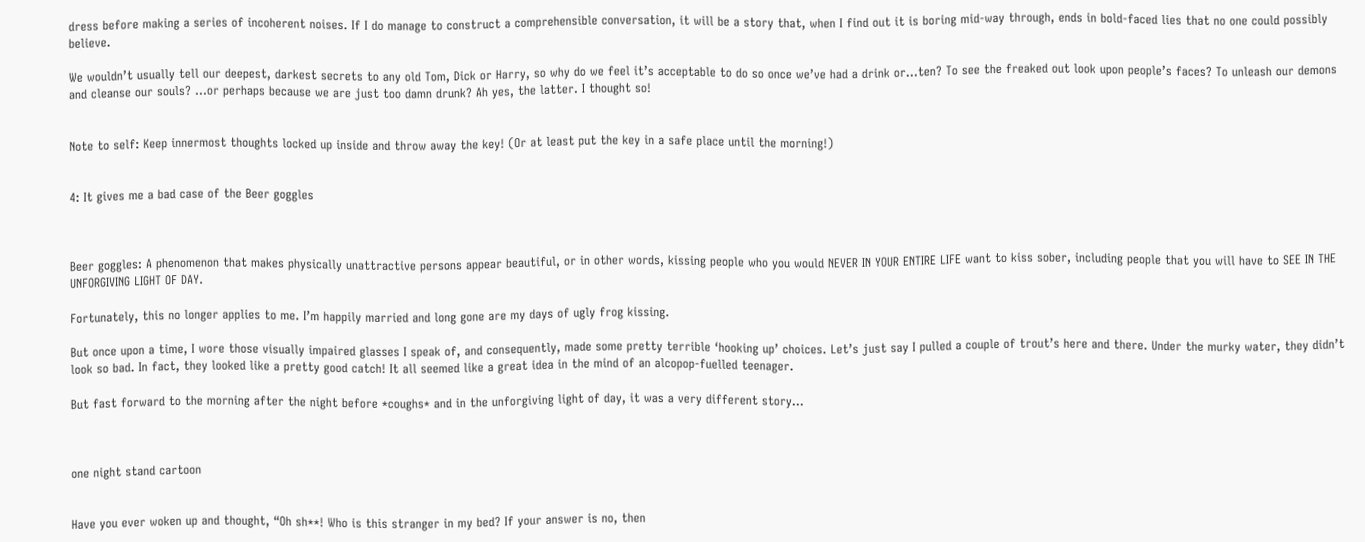dress before making a series of incoherent noises. If I do manage to construct a comprehensible conversation, it will be a story that, when I find out it is boring mid-way through, ends in bold-faced lies that no one could possibly believe.

We wouldn’t usually tell our deepest, darkest secrets to any old Tom, Dick or Harry, so why do we feel it’s acceptable to do so once we’ve had a drink or…ten? To see the freaked out look upon people’s faces? To unleash our demons and cleanse our souls? …or perhaps because we are just too damn drunk? Ah yes, the latter. I thought so!


Note to self: Keep innermost thoughts locked up inside and throw away the key! (Or at least put the key in a safe place until the morning!)


4: It gives me a bad case of the Beer goggles



Beer goggles: A phenomenon that makes physically unattractive persons appear beautiful, or in other words, kissing people who you would NEVER IN YOUR ENTIRE LIFE want to kiss sober, including people that you will have to SEE IN THE UNFORGIVING LIGHT OF DAY.

Fortunately, this no longer applies to me. I’m happily married and long gone are my days of ugly frog kissing.

But once upon a time, I wore those visually impaired glasses I speak of, and consequently, made some pretty terrible ‘hooking up’ choices. Let’s just say I pulled a couple of trout’s here and there. Under the murky water, they didn’t look so bad. In fact, they looked like a pretty good catch! It all seemed like a great idea in the mind of an alcopop-fuelled teenager.

But fast forward to the morning after the night before *coughs* and in the unforgiving light of day, it was a very different story…



one night stand cartoon


Have you ever woken up and thought, “Oh sh**! Who is this stranger in my bed? If your answer is no, then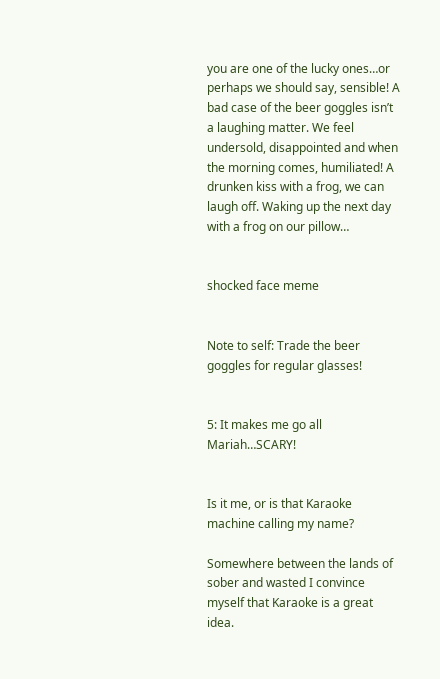you are one of the lucky ones…or perhaps we should say, sensible! A bad case of the beer goggles isn’t a laughing matter. We feel undersold, disappointed and when the morning comes, humiliated! A drunken kiss with a frog, we can laugh off. Waking up the next day with a frog on our pillow…


shocked face meme


Note to self: Trade the beer goggles for regular glasses!


5: It makes me go all Mariah…SCARY!


Is it me, or is that Karaoke machine calling my name?

Somewhere between the lands of sober and wasted I convince myself that Karaoke is a great idea.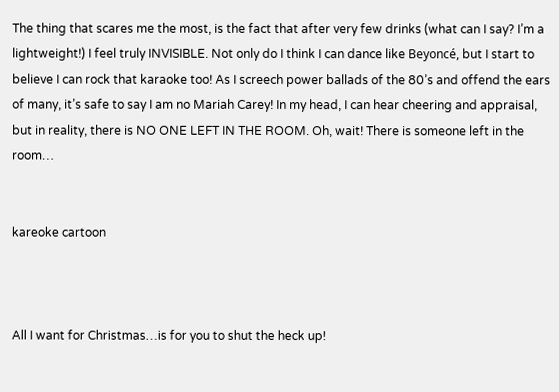The thing that scares me the most, is the fact that after very few drinks (what can I say? I’m a lightweight!) I feel truly INVISIBLE. Not only do I think I can dance like Beyoncé, but I start to believe I can rock that karaoke too! As I screech power ballads of the 80’s and offend the ears of many, it’s safe to say I am no Mariah Carey! In my head, I can hear cheering and appraisal, but in reality, there is NO ONE LEFT IN THE ROOM. Oh, wait! There is someone left in the room…


kareoke cartoon



All I want for Christmas…is for you to shut the heck up!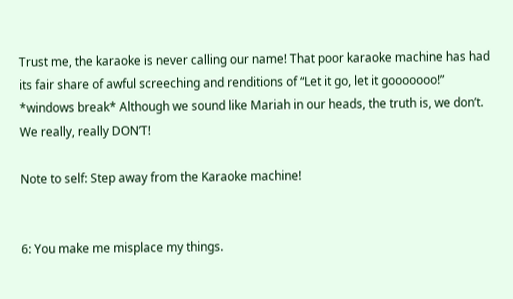Trust me, the karaoke is never calling our name! That poor karaoke machine has had its fair share of awful screeching and renditions of “Let it go, let it gooooooo!” *windows break* Although we sound like Mariah in our heads, the truth is, we don’t. We really, really DON’T!

Note to self: Step away from the Karaoke machine!


6: You make me misplace my things.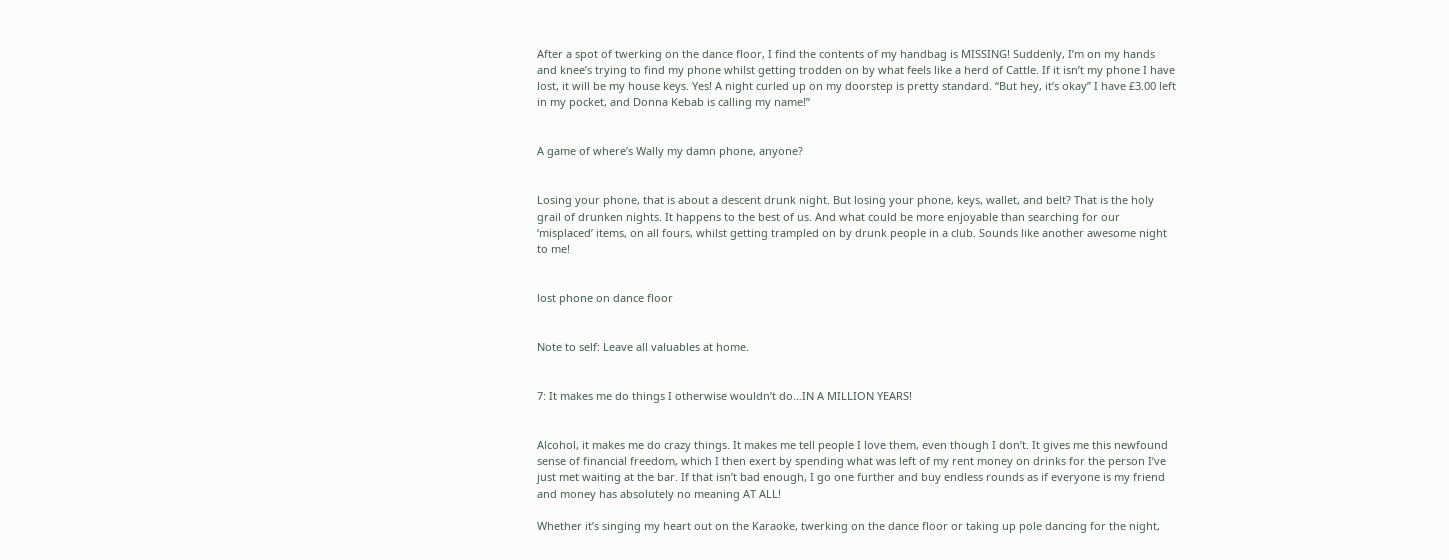After a spot of twerking on the dance floor, I find the contents of my handbag is MISSING! Suddenly, I’m on my hands and knee’s trying to find my phone whilst getting trodden on by what feels like a herd of Cattle. If it isn’t my phone I have lost, it will be my house keys. Yes! A night curled up on my doorstep is pretty standard. “But hey, it’s okay” I have £3.00 left in my pocket, and Donna Kebab is calling my name!”


A game of where’s Wally my damn phone, anyone?


Losing your phone, that is about a descent drunk night. But losing your phone, keys, wallet, and belt? That is the holy grail of drunken nights. It happens to the best of us. And what could be more enjoyable than searching for our ‘misplaced’ items, on all fours, whilst getting trampled on by drunk people in a club. Sounds like another awesome night to me!


lost phone on dance floor


Note to self: Leave all valuables at home.


7: It makes me do things I otherwise wouldn’t do…IN A MILLION YEARS!


Alcohol, it makes me do crazy things. It makes me tell people I love them, even though I don’t. It gives me this newfound sense of financial freedom, which I then exert by spending what was left of my rent money on drinks for the person I’ve just met waiting at the bar. If that isn’t bad enough, I go one further and buy endless rounds as if everyone is my friend and money has absolutely no meaning AT ALL!

Whether it’s singing my heart out on the Karaoke, twerking on the dance floor or taking up pole dancing for the night,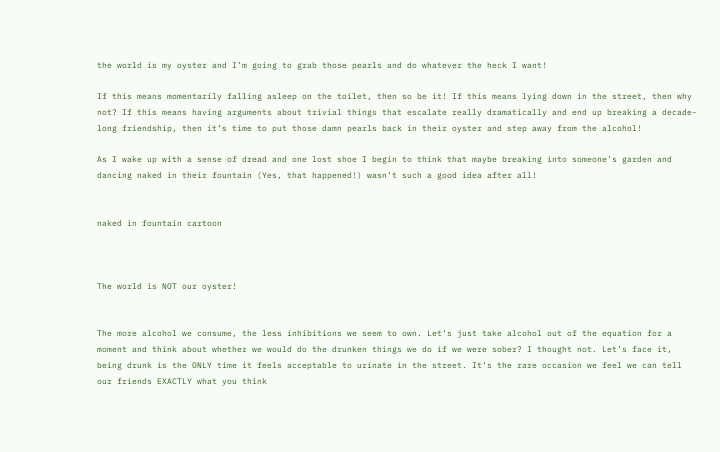the world is my oyster and I’m going to grab those pearls and do whatever the heck I want!

If this means momentarily falling asleep on the toilet, then so be it! If this means lying down in the street, then why not? If this means having arguments about trivial things that escalate really dramatically and end up breaking a decade-long friendship, then it’s time to put those damn pearls back in their oyster and step away from the alcohol!

As I wake up with a sense of dread and one lost shoe I begin to think that maybe breaking into someone’s garden and dancing naked in their fountain (Yes, that happened!) wasn’t such a good idea after all!


naked in fountain cartoon



The world is NOT our oyster!


The more alcohol we consume, the less inhibitions we seem to own. Let’s just take alcohol out of the equation for a moment and think about whether we would do the drunken things we do if we were sober? I thought not. Let’s face it, being drunk is the ONLY time it feels acceptable to urinate in the street. It’s the rare occasion we feel we can tell our friends EXACTLY what you think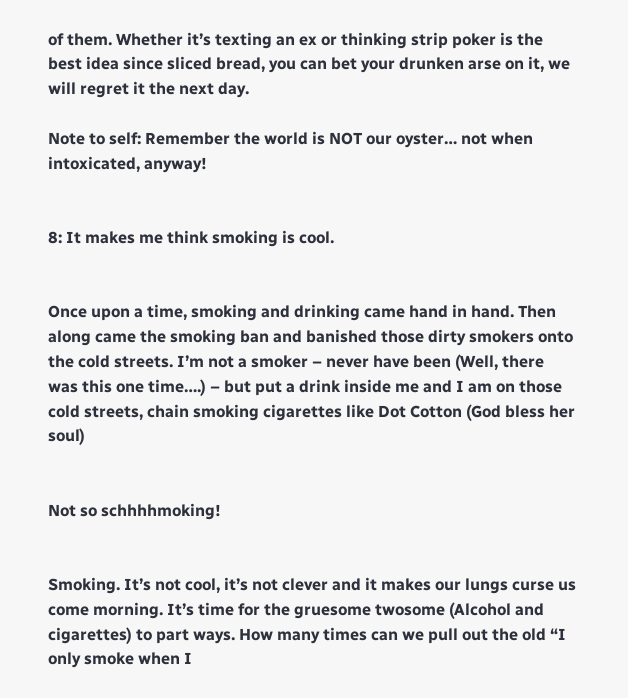of them. Whether it’s texting an ex or thinking strip poker is the best idea since sliced bread, you can bet your drunken arse on it, we will regret it the next day.

Note to self: Remember the world is NOT our oyster… not when intoxicated, anyway!


8: It makes me think smoking is cool.


Once upon a time, smoking and drinking came hand in hand. Then along came the smoking ban and banished those dirty smokers onto the cold streets. I’m not a smoker – never have been (Well, there was this one time….) – but put a drink inside me and I am on those cold streets, chain smoking cigarettes like Dot Cotton (God bless her soul)


Not so schhhhmoking!


Smoking. It’s not cool, it’s not clever and it makes our lungs curse us come morning. It’s time for the gruesome twosome (Alcohol and cigarettes) to part ways. How many times can we pull out the old “I only smoke when I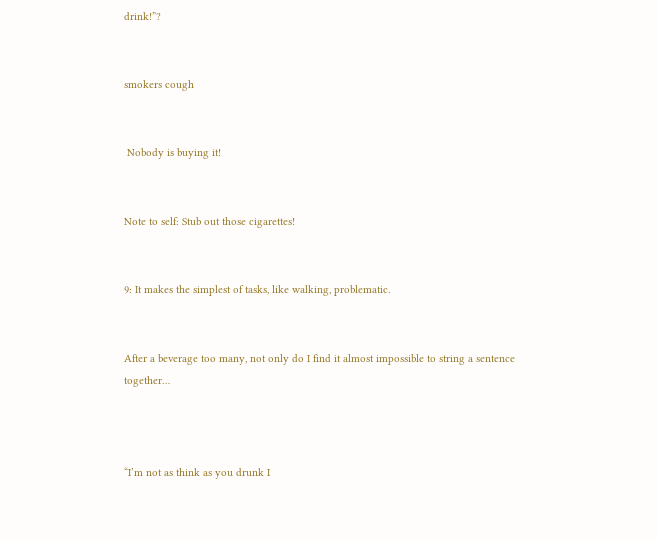drink!”?


smokers cough


 Nobody is buying it!


Note to self: Stub out those cigarettes!


9: It makes the simplest of tasks, like walking, problematic.


After a beverage too many, not only do I find it almost impossible to string a sentence together…



“I’m not as think as you drunk I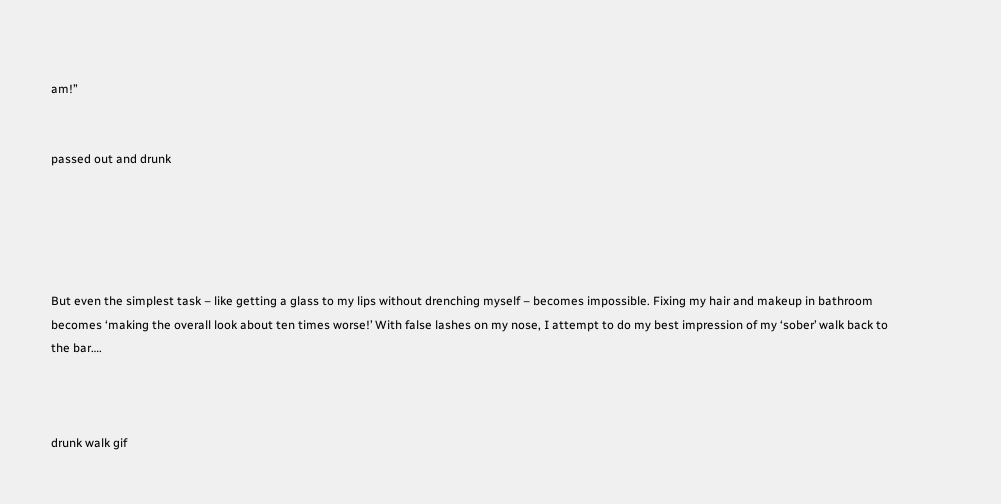am!”


passed out and drunk





But even the simplest task – like getting a glass to my lips without drenching myself – becomes impossible. Fixing my hair and makeup in bathroom becomes ‘making the overall look about ten times worse!’ With false lashes on my nose, I attempt to do my best impression of my ‘sober’ walk back to the bar….



drunk walk gif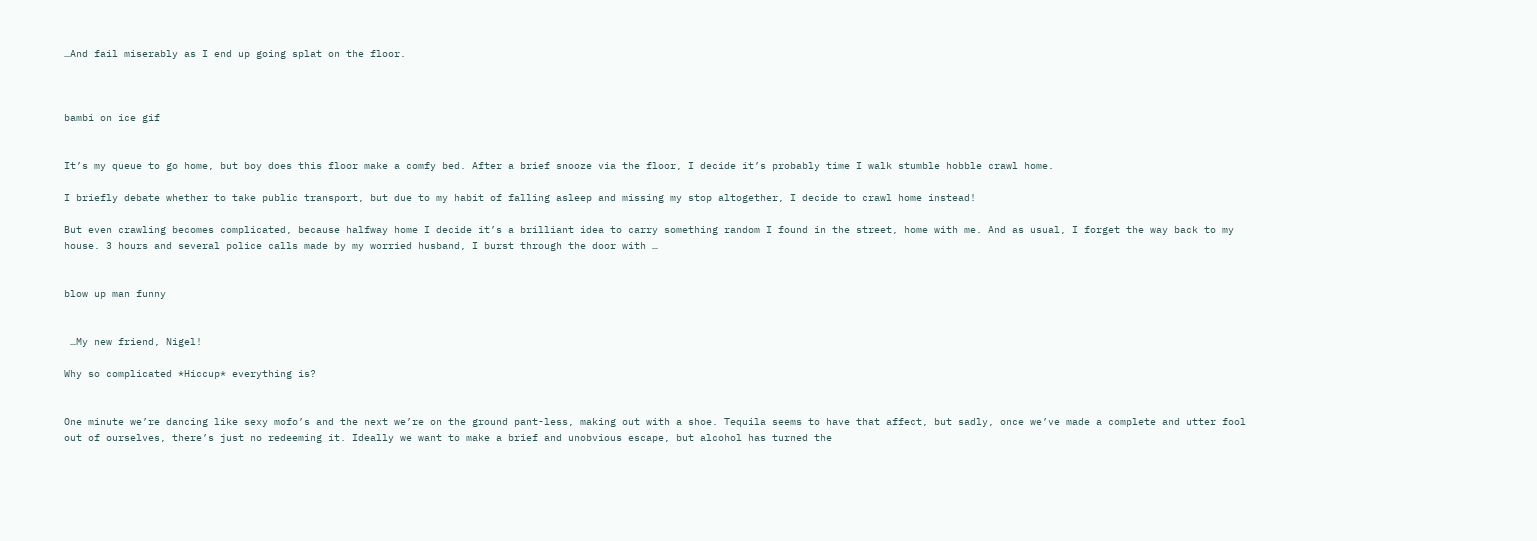…And fail miserably as I end up going splat on the floor.



bambi on ice gif


It’s my queue to go home, but boy does this floor make a comfy bed. After a brief snooze via the floor, I decide it’s probably time I walk stumble hobble crawl home.

I briefly debate whether to take public transport, but due to my habit of falling asleep and missing my stop altogether, I decide to crawl home instead!

But even crawling becomes complicated, because halfway home I decide it’s a brilliant idea to carry something random I found in the street, home with me. And as usual, I forget the way back to my house. 3 hours and several police calls made by my worried husband, I burst through the door with …


blow up man funny


 …My new friend, Nigel!

Why so complicated *Hiccup* everything is?


One minute we’re dancing like sexy mofo’s and the next we’re on the ground pant-less, making out with a shoe. Tequila seems to have that affect, but sadly, once we’ve made a complete and utter fool out of ourselves, there’s just no redeeming it. Ideally we want to make a brief and unobvious escape, but alcohol has turned the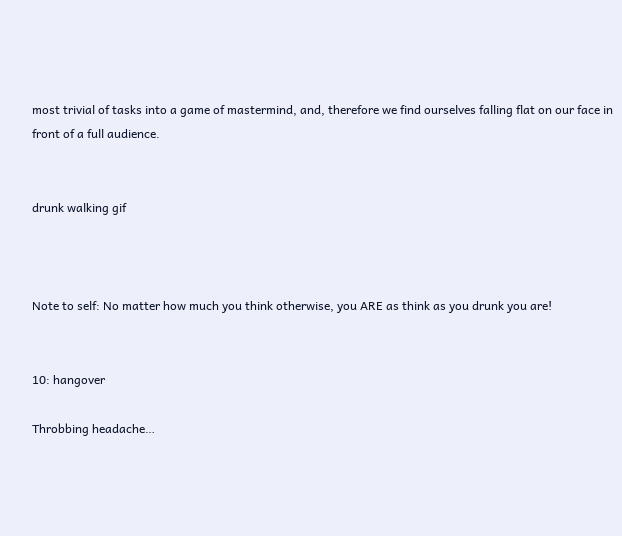most trivial of tasks into a game of mastermind, and, therefore we find ourselves falling flat on our face in front of a full audience.


drunk walking gif



Note to self: No matter how much you think otherwise, you ARE as think as you drunk you are!


10: hangover

Throbbing headache…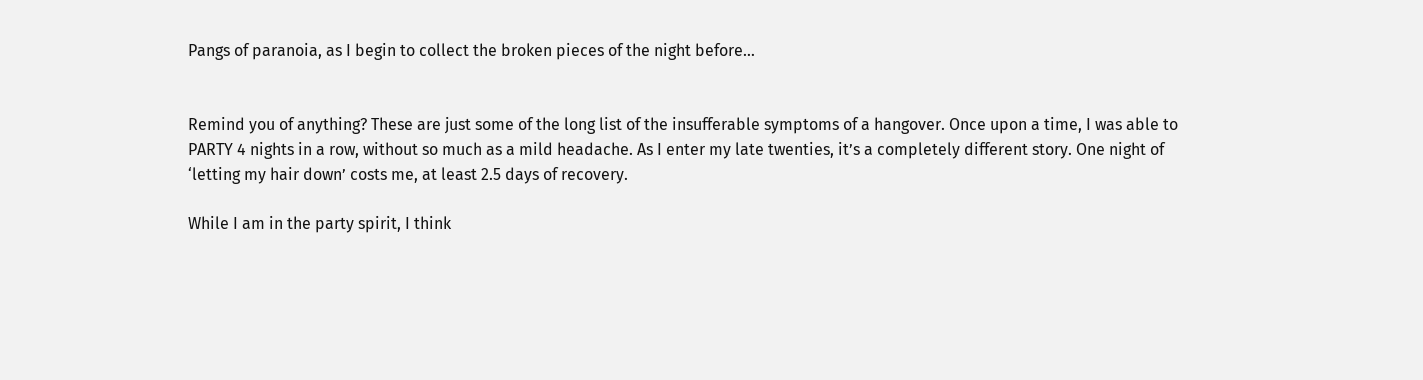Pangs of paranoia, as I begin to collect the broken pieces of the night before…


Remind you of anything? These are just some of the long list of the insufferable symptoms of a hangover. Once upon a time, I was able to PARTY 4 nights in a row, without so much as a mild headache. As I enter my late twenties, it’s a completely different story. One night of ‘letting my hair down’ costs me, at least 2.5 days of recovery.

While I am in the party spirit, I think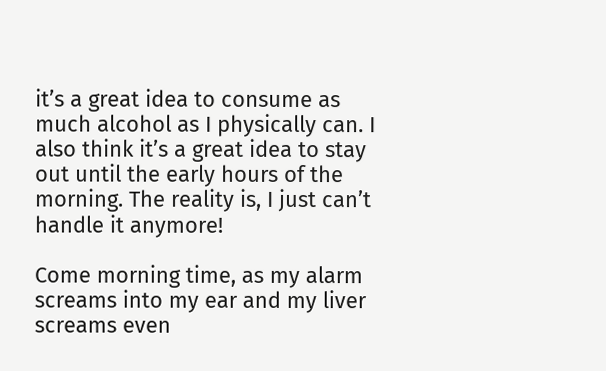it’s a great idea to consume as much alcohol as I physically can. I also think it’s a great idea to stay out until the early hours of the morning. The reality is, I just can’t handle it anymore!

Come morning time, as my alarm screams into my ear and my liver screams even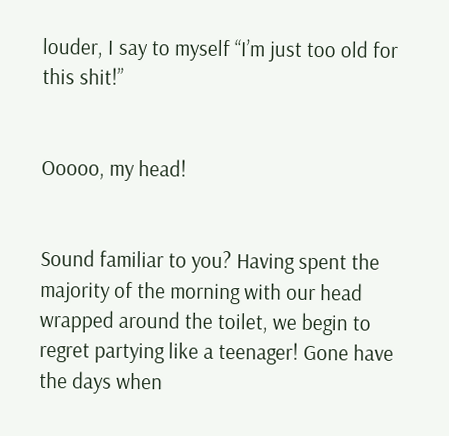louder, I say to myself “I’m just too old for this shit!”


Ooooo, my head!


Sound familiar to you? Having spent the majority of the morning with our head wrapped around the toilet, we begin to regret partying like a teenager! Gone have the days when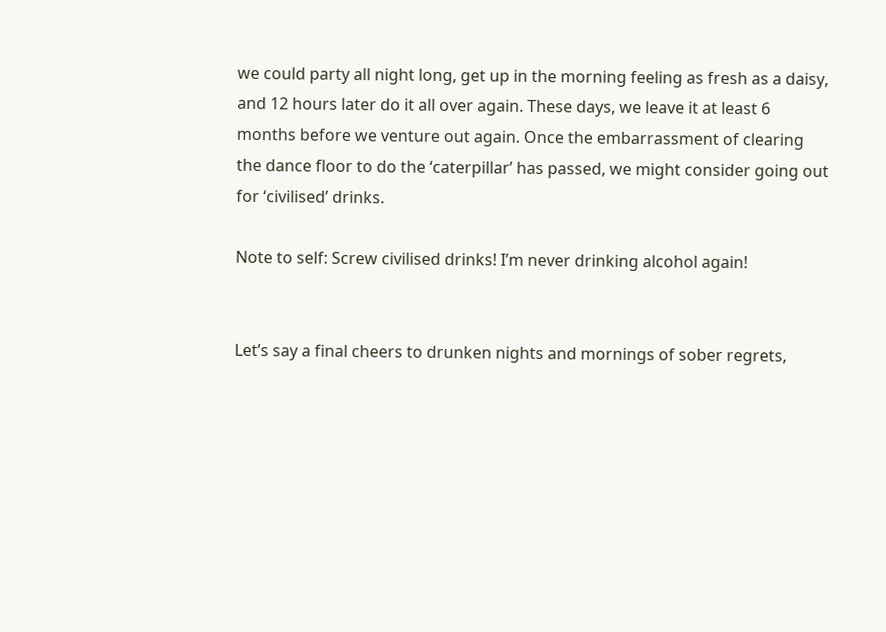we could party all night long, get up in the morning feeling as fresh as a daisy, and 12 hours later do it all over again. These days, we leave it at least 6 months before we venture out again. Once the embarrassment of clearing the dance floor to do the ‘caterpillar’ has passed, we might consider going out for ‘civilised’ drinks.

Note to self: Screw civilised drinks! I’m never drinking alcohol again!


Let’s say a final cheers to drunken nights and mornings of sober regrets,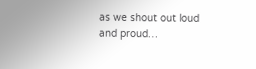as we shout out loud and proud…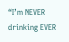“I’m NEVER drinking EVER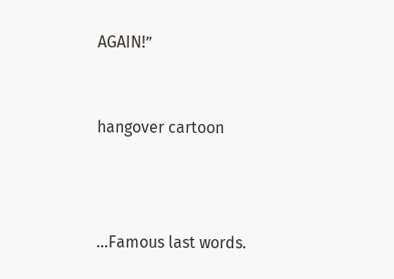AGAIN!”


hangover cartoon



…Famous last words.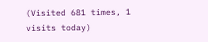(Visited 681 times, 1 visits today)